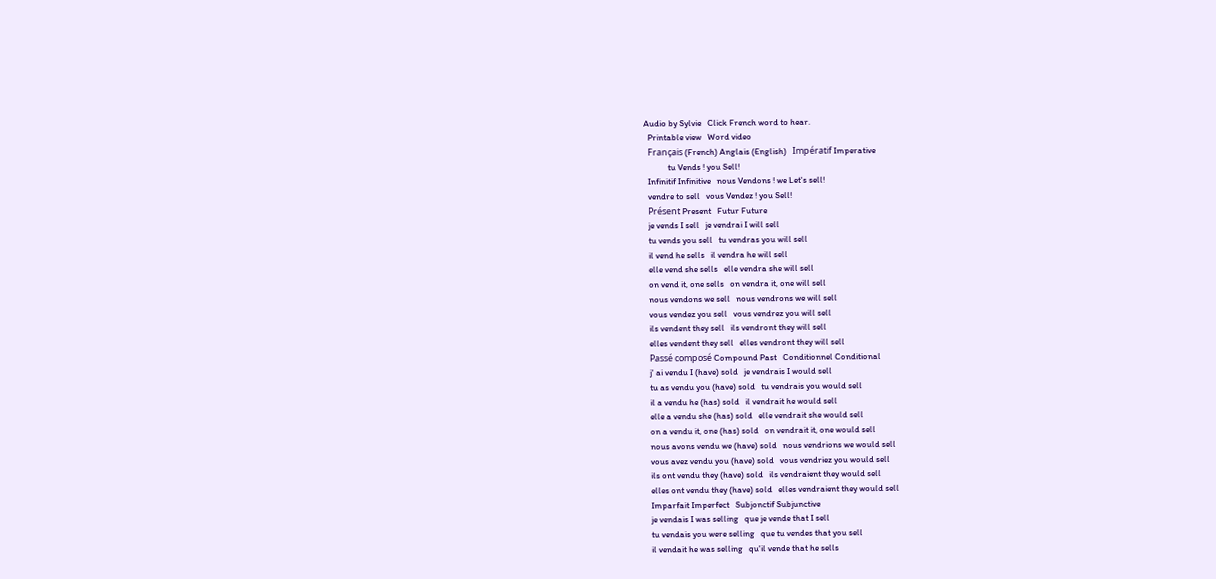Audio by Sylvie   Click French word to hear.
  Printable view   Word video
  Français (French) Anglais (English)   Impératif Imperative
            tu Vends ! you Sell!
  Infinitif Infinitive   nous Vendons ! we Let's sell!
  vendre to sell   vous Vendez ! you Sell!
  Présent Present   Futur Future
  je vends I sell   je vendrai I will sell
  tu vends you sell   tu vendras you will sell
  il vend he sells   il vendra he will sell
  elle vend she sells   elle vendra she will sell
  on vend it, one sells   on vendra it, one will sell
  nous vendons we sell   nous vendrons we will sell
  vous vendez you sell   vous vendrez you will sell
  ils vendent they sell   ils vendront they will sell
  elles vendent they sell   elles vendront they will sell
  Passé composé Compound Past   Conditionnel Conditional
  j' ai vendu I (have) sold   je vendrais I would sell
  tu as vendu you (have) sold   tu vendrais you would sell
  il a vendu he (has) sold   il vendrait he would sell
  elle a vendu she (has) sold   elle vendrait she would sell
  on a vendu it, one (has) sold   on vendrait it, one would sell
  nous avons vendu we (have) sold   nous vendrions we would sell
  vous avez vendu you (have) sold   vous vendriez you would sell
  ils ont vendu they (have) sold   ils vendraient they would sell
  elles ont vendu they (have) sold   elles vendraient they would sell
  Imparfait Imperfect   Subjonctif Subjunctive
  je vendais I was selling   que je vende that I sell
  tu vendais you were selling   que tu vendes that you sell
  il vendait he was selling   qu'il vende that he sells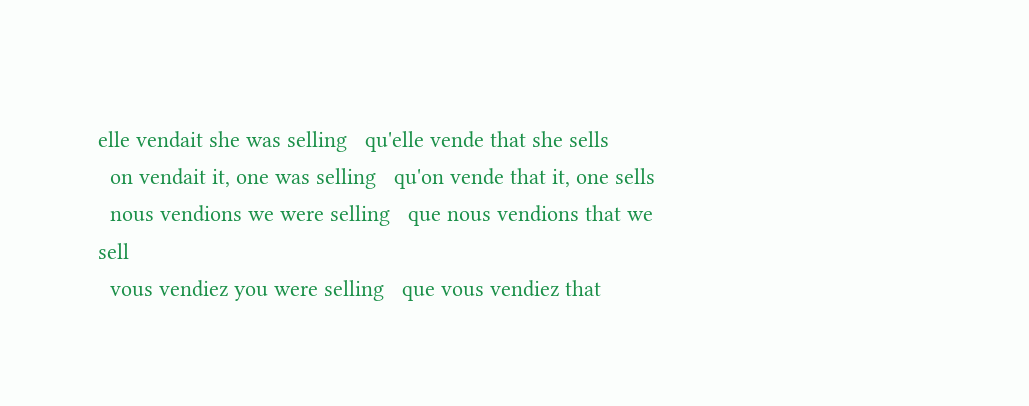elle vendait she was selling   qu'elle vende that she sells
  on vendait it, one was selling   qu'on vende that it, one sells
  nous vendions we were selling   que nous vendions that we sell
  vous vendiez you were selling   que vous vendiez that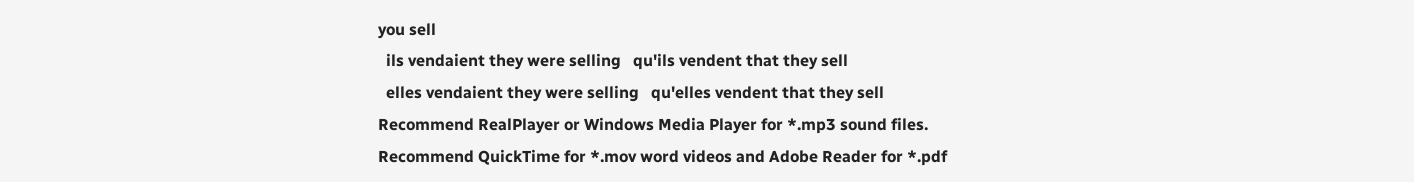you sell
  ils vendaient they were selling   qu'ils vendent that they sell
  elles vendaient they were selling   qu'elles vendent that they sell
Recommend RealPlayer or Windows Media Player for *.mp3 sound files.
Recommend QuickTime for *.mov word videos and Adobe Reader for *.pdf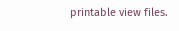printable view files.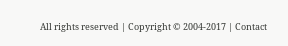All rights reserved | Copyright © 2004-2017 | Contact